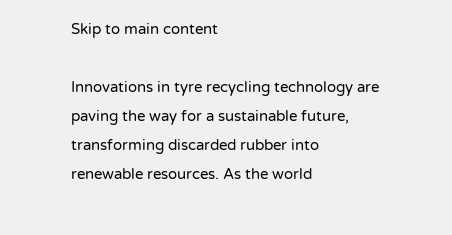Skip to main content

Innovations in tyre recycling technology are paving the way for a sustainable future, transforming discarded rubber into renewable resources. As the world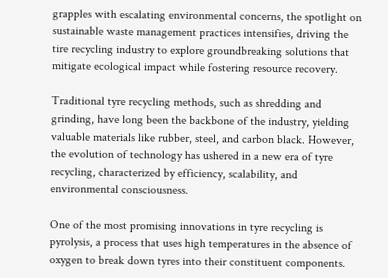grapples with escalating environmental concerns, the spotlight on sustainable waste management practices intensifies, driving the tire recycling industry to explore groundbreaking solutions that mitigate ecological impact while fostering resource recovery.

Traditional tyre recycling methods, such as shredding and grinding, have long been the backbone of the industry, yielding valuable materials like rubber, steel, and carbon black. However, the evolution of technology has ushered in a new era of tyre recycling, characterized by efficiency, scalability, and environmental consciousness.

One of the most promising innovations in tyre recycling is pyrolysis, a process that uses high temperatures in the absence of oxygen to break down tyres into their constituent components.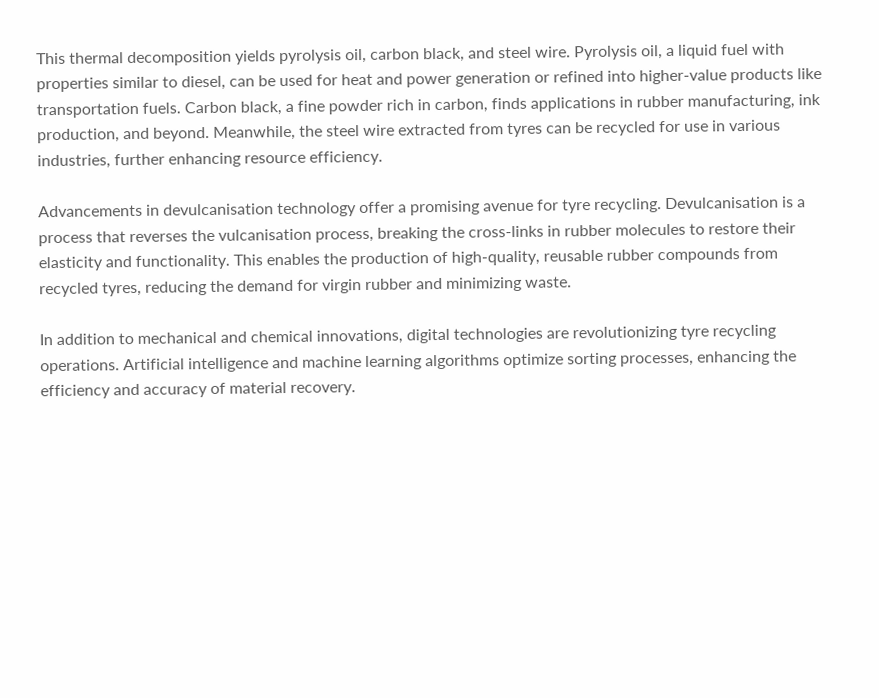This thermal decomposition yields pyrolysis oil, carbon black, and steel wire. Pyrolysis oil, a liquid fuel with properties similar to diesel, can be used for heat and power generation or refined into higher-value products like transportation fuels. Carbon black, a fine powder rich in carbon, finds applications in rubber manufacturing, ink production, and beyond. Meanwhile, the steel wire extracted from tyres can be recycled for use in various industries, further enhancing resource efficiency.

Advancements in devulcanisation technology offer a promising avenue for tyre recycling. Devulcanisation is a process that reverses the vulcanisation process, breaking the cross-links in rubber molecules to restore their elasticity and functionality. This enables the production of high-quality, reusable rubber compounds from recycled tyres, reducing the demand for virgin rubber and minimizing waste.

In addition to mechanical and chemical innovations, digital technologies are revolutionizing tyre recycling operations. Artificial intelligence and machine learning algorithms optimize sorting processes, enhancing the efficiency and accuracy of material recovery.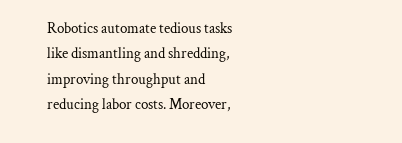Robotics automate tedious tasks like dismantling and shredding, improving throughput and reducing labor costs. Moreover,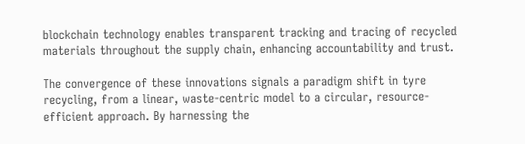blockchain technology enables transparent tracking and tracing of recycled materials throughout the supply chain, enhancing accountability and trust.

The convergence of these innovations signals a paradigm shift in tyre recycling, from a linear, waste-centric model to a circular, resource-efficient approach. By harnessing the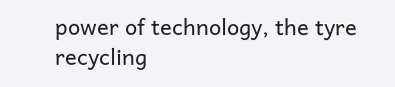power of technology, the tyre recycling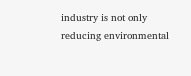industry is not only reducing environmental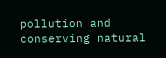pollution and conserving natural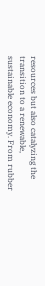resources but also catalyzing the transition to a renewable, sustainable economy. From rubber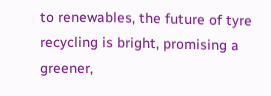to renewables, the future of tyre recycling is bright, promising a greener,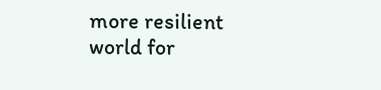more resilient world for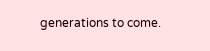generations to come.